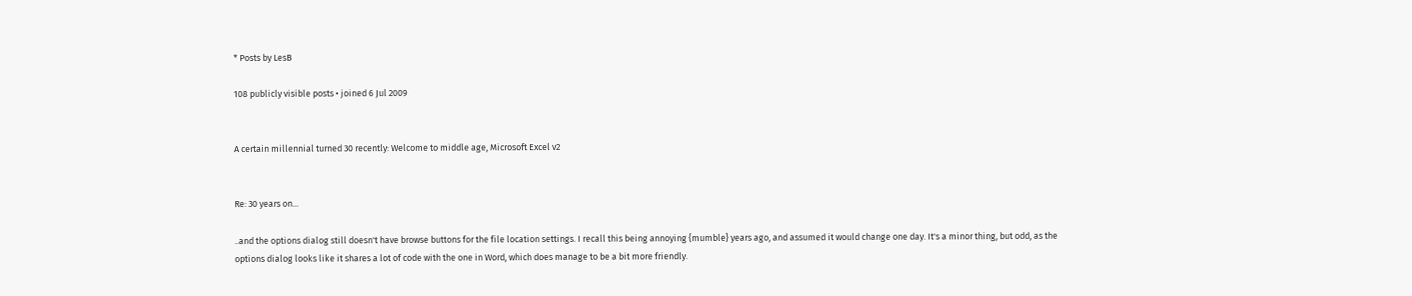* Posts by LesB

108 publicly visible posts • joined 6 Jul 2009


A certain millennial turned 30 recently: Welcome to middle age, Microsoft Excel v2


Re: 30 years on...

..and the options dialog still doesn't have browse buttons for the file location settings. I recall this being annoying {mumble} years ago, and assumed it would change one day. It's a minor thing, but odd, as the options dialog looks like it shares a lot of code with the one in Word, which does manage to be a bit more friendly.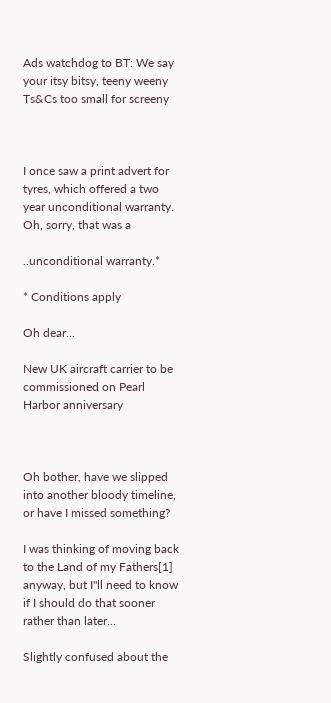Ads watchdog to BT: We say your itsy bitsy, teeny weeny Ts&Cs too small for screeny



I once saw a print advert for tyres, which offered a two year unconditional warranty. Oh, sorry, that was a

..unconditional warranty.*

* Conditions apply

Oh dear...

New UK aircraft carrier to be commissioned on Pearl Harbor anniversary



Oh bother, have we slipped into another bloody timeline, or have I missed something?

I was thinking of moving back to the Land of my Fathers[1] anyway, but I''ll need to know if I should do that sooner rather than later...

Slightly confused about the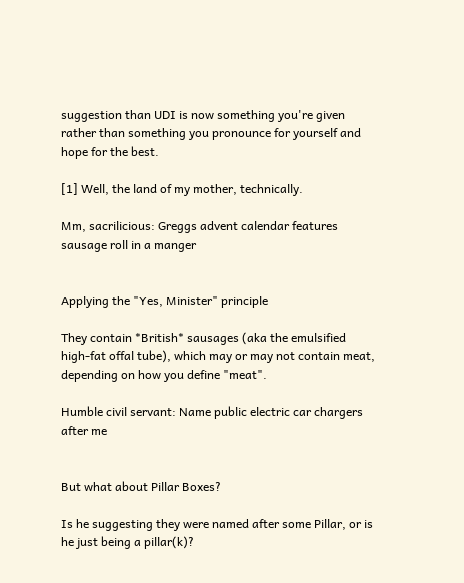suggestion than UDI is now something you're given rather than something you pronounce for yourself and hope for the best.

[1] Well, the land of my mother, technically.

Mm, sacrilicious: Greggs advent calendar features sausage roll in a manger


Applying the "Yes, Minister" principle

They contain *British* sausages (aka the emulsified high-fat offal tube), which may or may not contain meat, depending on how you define "meat".

Humble civil servant: Name public electric car chargers after me


But what about Pillar Boxes?

Is he suggesting they were named after some Pillar, or is he just being a pillar(k)?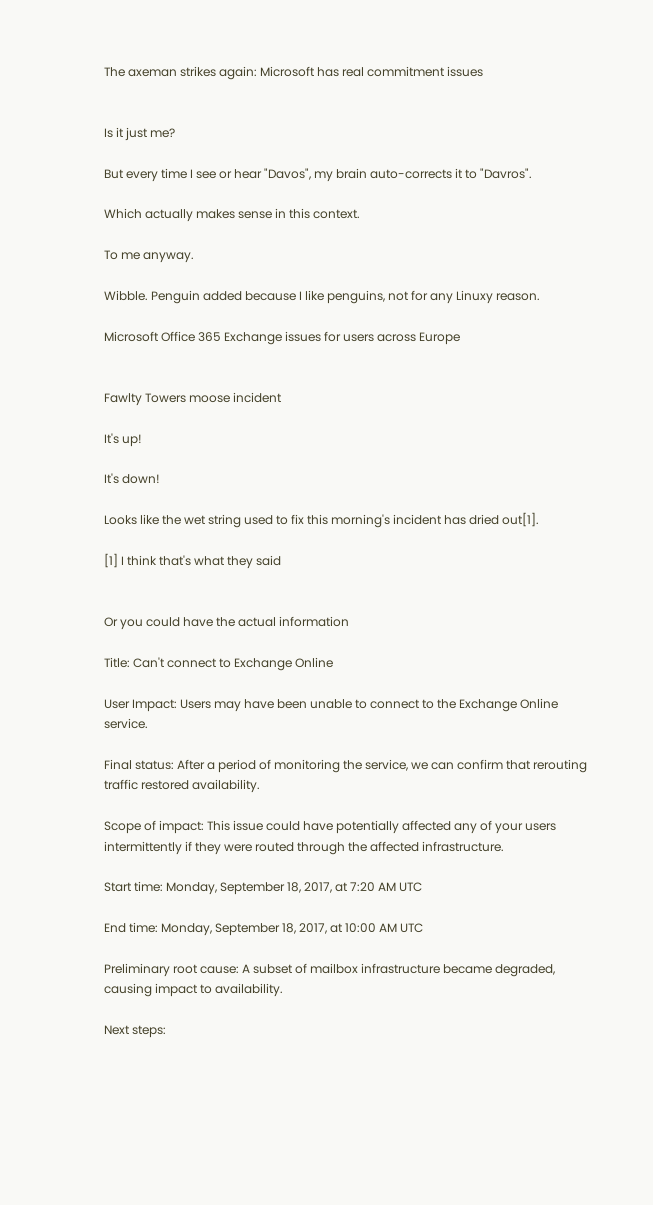The axeman strikes again: Microsoft has real commitment issues


Is it just me?

But every time I see or hear "Davos", my brain auto-corrects it to "Davros".

Which actually makes sense in this context.

To me anyway.

Wibble. Penguin added because I like penguins, not for any Linuxy reason.

Microsoft Office 365 Exchange issues for users across Europe


Fawlty Towers moose incident

It's up!

It's down!

Looks like the wet string used to fix this morning's incident has dried out[1].

[1] I think that's what they said


Or you could have the actual information

Title: Can't connect to Exchange Online

User Impact: Users may have been unable to connect to the Exchange Online service.

Final status: After a period of monitoring the service, we can confirm that rerouting traffic restored availability.

Scope of impact: This issue could have potentially affected any of your users intermittently if they were routed through the affected infrastructure.

Start time: Monday, September 18, 2017, at 7:20 AM UTC

End time: Monday, September 18, 2017, at 10:00 AM UTC

Preliminary root cause: A subset of mailbox infrastructure became degraded, causing impact to availability.

Next steps: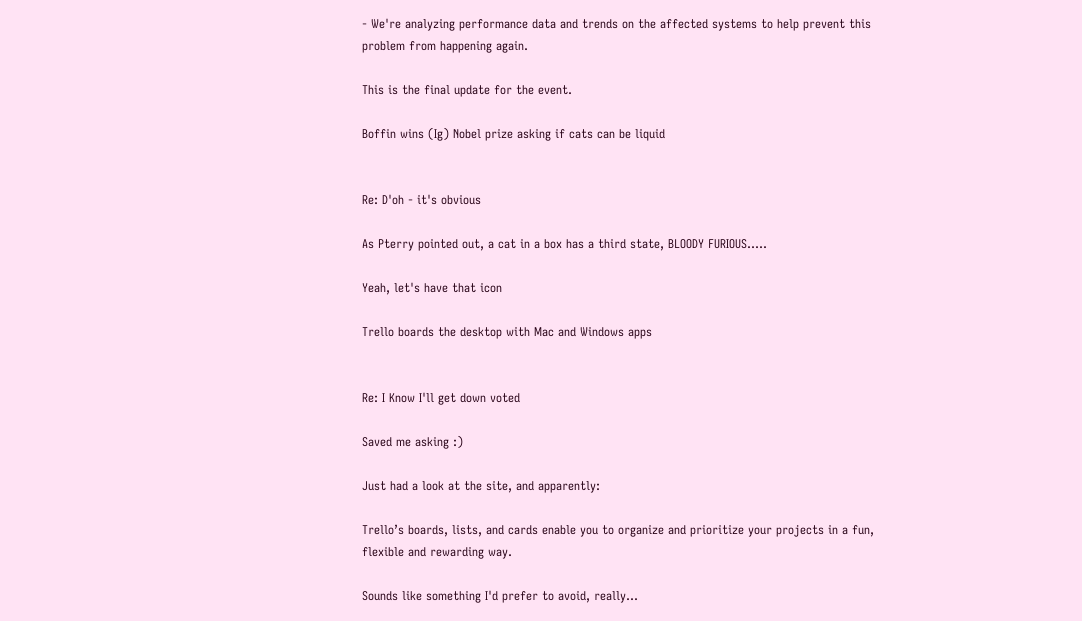- We're analyzing performance data and trends on the affected systems to help prevent this problem from happening again.

This is the final update for the event.

Boffin wins (Ig) Nobel prize asking if cats can be liquid


Re: D'oh - it's obvious

As Pterry pointed out, a cat in a box has a third state, BLOODY FURIOUS.....

Yeah, let's have that icon

Trello boards the desktop with Mac and Windows apps


Re: I Know I'll get down voted

Saved me asking :)

Just had a look at the site, and apparently:

Trello’s boards, lists, and cards enable you to organize and prioritize your projects in a fun, flexible and rewarding way.

Sounds like something I'd prefer to avoid, really...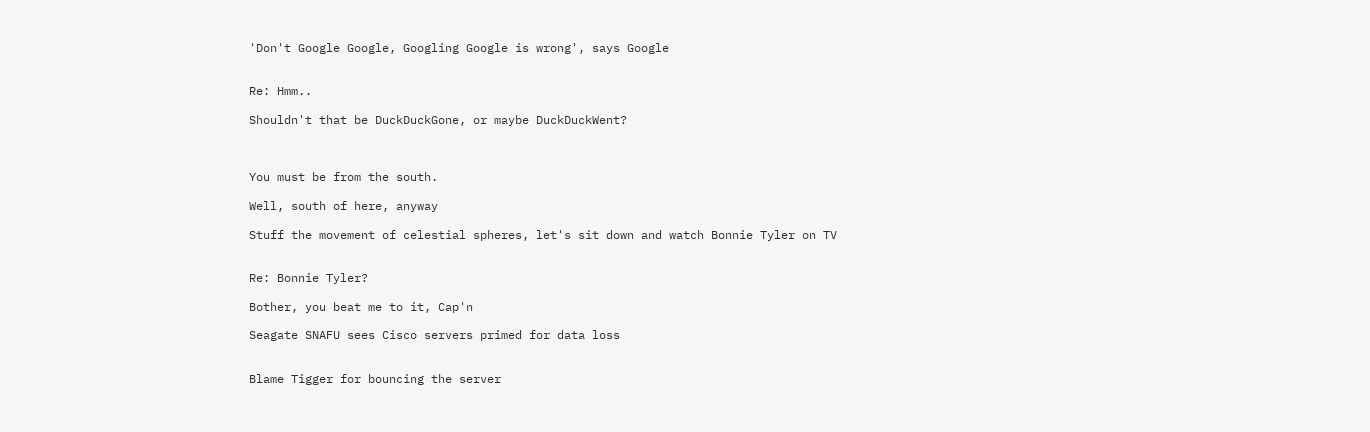'Don't Google Google, Googling Google is wrong', says Google


Re: Hmm..

Shouldn't that be DuckDuckGone, or maybe DuckDuckWent?



You must be from the south.

Well, south of here, anyway

Stuff the movement of celestial spheres, let's sit down and watch Bonnie Tyler on TV


Re: Bonnie Tyler?

Bother, you beat me to it, Cap'n

Seagate SNAFU sees Cisco servers primed for data loss


Blame Tigger for bouncing the server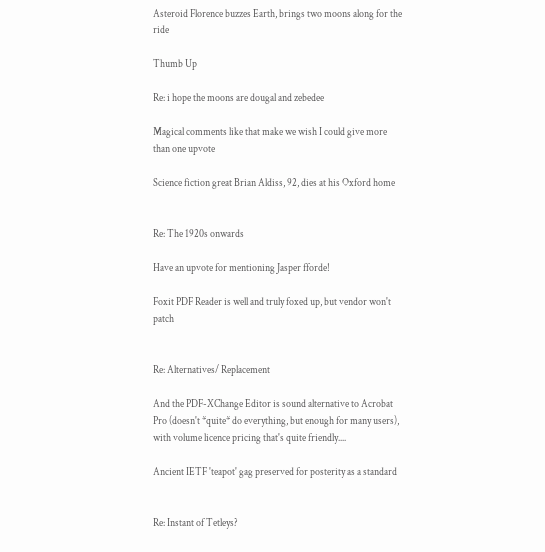Asteroid Florence buzzes Earth, brings two moons along for the ride

Thumb Up

Re: i hope the moons are dougal and zebedee

Magical comments like that make we wish I could give more than one upvote

Science fiction great Brian Aldiss, 92, dies at his Oxford home


Re: The 1920s onwards

Have an upvote for mentioning Jasper fforde!

Foxit PDF Reader is well and truly foxed up, but vendor won't patch


Re: Alternatives/ Replacement

And the PDF-XChange Editor is sound alternative to Acrobat Pro (doesn't *quite* do everything, but enough for many users), with volume licence pricing that's quite friendly....

Ancient IETF 'teapot' gag preserved for posterity as a standard


Re: Instant of Tetleys?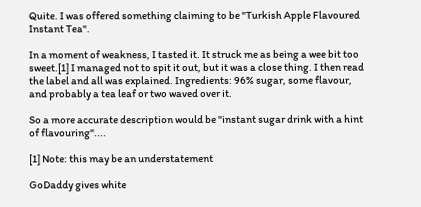Quite. I was offered something claiming to be "Turkish Apple Flavoured Instant Tea".

In a moment of weakness, I tasted it. It struck me as being a wee bit too sweet.[1] I managed not to spit it out, but it was a close thing. I then read the label and all was explained. Ingredients: 96% sugar, some flavour, and probably a tea leaf or two waved over it.

So a more accurate description would be "instant sugar drink with a hint of flavouring"....

[1] Note: this may be an understatement

GoDaddy gives white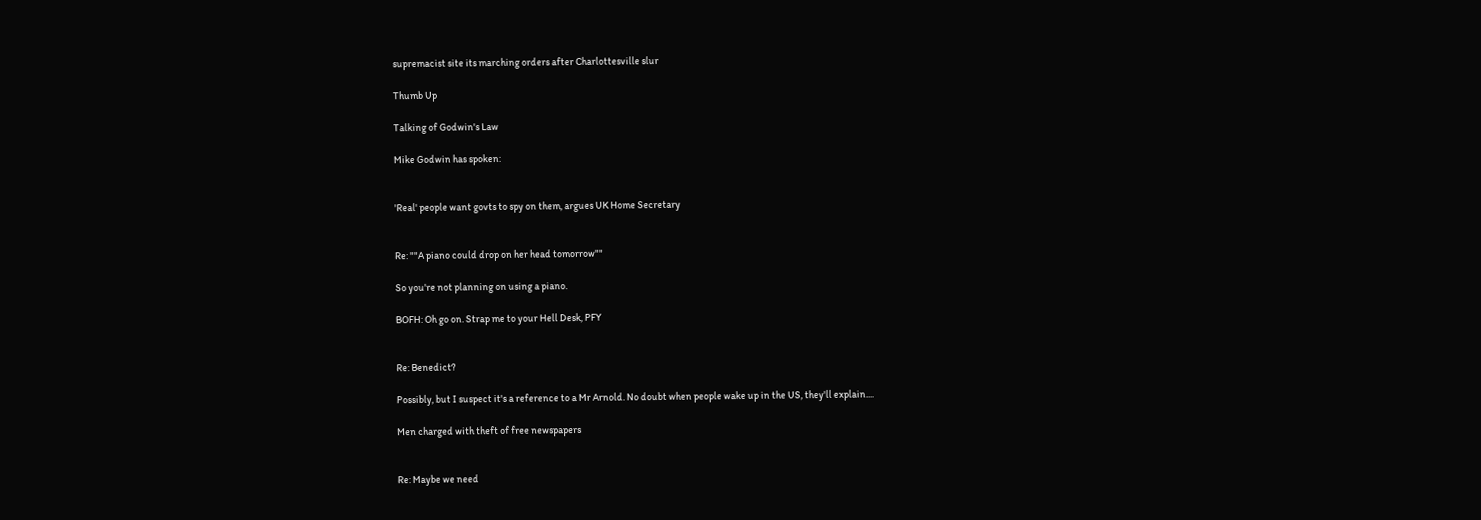supremacist site its marching orders after Charlottesville slur

Thumb Up

Talking of Godwin's Law

Mike Godwin has spoken:


'Real' people want govts to spy on them, argues UK Home Secretary


Re: ""A piano could drop on her head tomorrow""

So you're not planning on using a piano.

BOFH: Oh go on. Strap me to your Hell Desk, PFY


Re: Benedict?

Possibly, but I suspect it's a reference to a Mr Arnold. No doubt when people wake up in the US, they'll explain....

Men charged with theft of free newspapers


Re: Maybe we need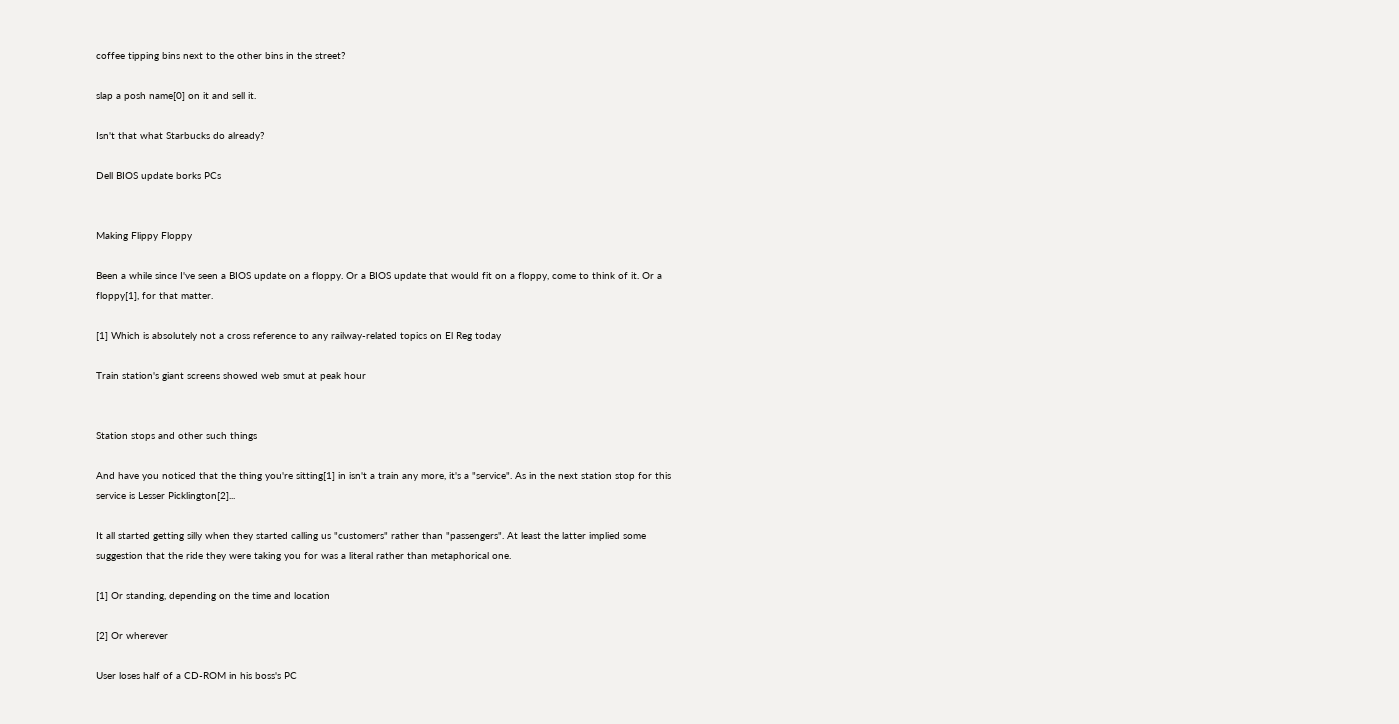coffee tipping bins next to the other bins in the street?

slap a posh name[0] on it and sell it.

Isn't that what Starbucks do already?

Dell BIOS update borks PCs


Making Flippy Floppy

Been a while since I've seen a BIOS update on a floppy. Or a BIOS update that would fit on a floppy, come to think of it. Or a floppy[1], for that matter.

[1] Which is absolutely not a cross reference to any railway-related topics on El Reg today

Train station's giant screens showed web smut at peak hour


Station stops and other such things

And have you noticed that the thing you're sitting[1] in isn't a train any more, it's a "service". As in the next station stop for this service is Lesser Picklington[2]...

It all started getting silly when they started calling us "customers" rather than "passengers". At least the latter implied some suggestion that the ride they were taking you for was a literal rather than metaphorical one.

[1] Or standing, depending on the time and location

[2] Or wherever

User loses half of a CD-ROM in his boss's PC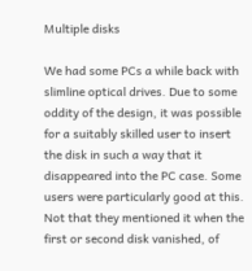Multiple disks

We had some PCs a while back with slimline optical drives. Due to some oddity of the design, it was possible for a suitably skilled user to insert the disk in such a way that it disappeared into the PC case. Some users were particularly good at this. Not that they mentioned it when the first or second disk vanished, of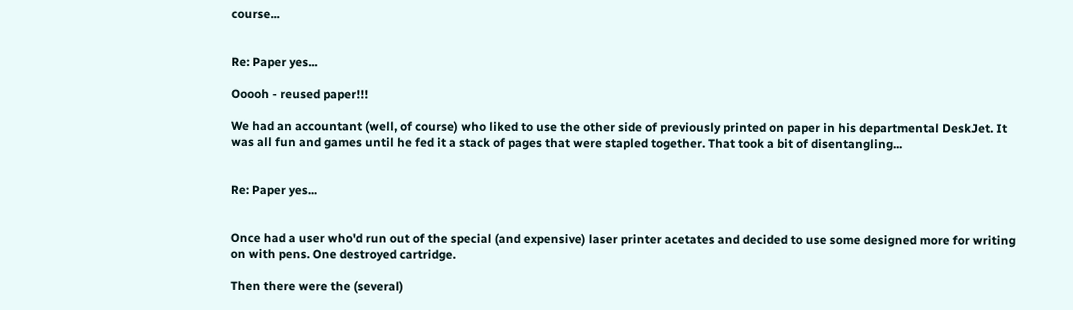course...


Re: Paper yes...

Ooooh - reused paper!!!

We had an accountant (well, of course) who liked to use the other side of previously printed on paper in his departmental DeskJet. It was all fun and games until he fed it a stack of pages that were stapled together. That took a bit of disentangling...


Re: Paper yes...


Once had a user who'd run out of the special (and expensive) laser printer acetates and decided to use some designed more for writing on with pens. One destroyed cartridge.

Then there were the (several)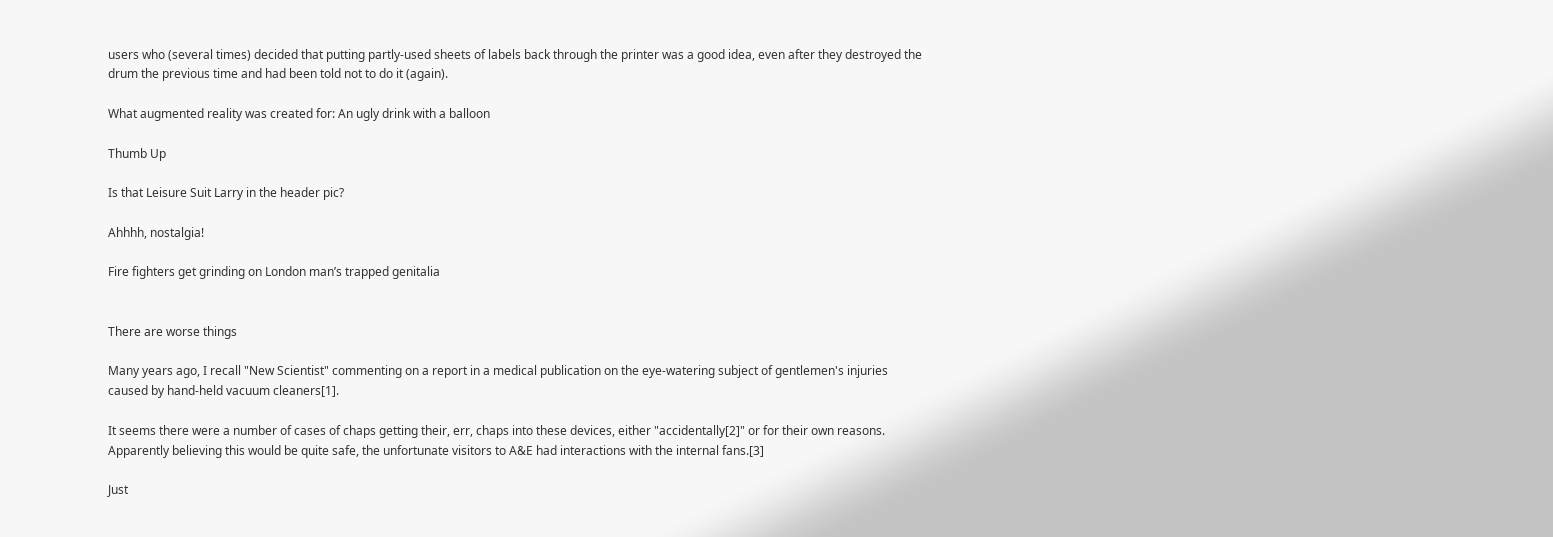users who (several times) decided that putting partly-used sheets of labels back through the printer was a good idea, even after they destroyed the drum the previous time and had been told not to do it (again).

What augmented reality was created for: An ugly drink with a balloon

Thumb Up

Is that Leisure Suit Larry in the header pic?

Ahhhh, nostalgia!

Fire fighters get grinding on London man’s trapped genitalia


There are worse things

Many years ago, I recall "New Scientist" commenting on a report in a medical publication on the eye-watering subject of gentlemen's injuries caused by hand-held vacuum cleaners[1].

It seems there were a number of cases of chaps getting their, err, chaps into these devices, either "accidentally[2]" or for their own reasons. Apparently believing this would be quite safe, the unfortunate visitors to A&E had interactions with the internal fans.[3]

Just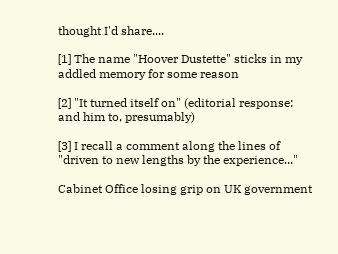thought I'd share....

[1] The name "Hoover Dustette" sticks in my addled memory for some reason

[2] "It turned itself on" (editorial response: and him to, presumably)

[3] I recall a comment along the lines of "driven to new lengths by the experience..."

Cabinet Office losing grip on UK government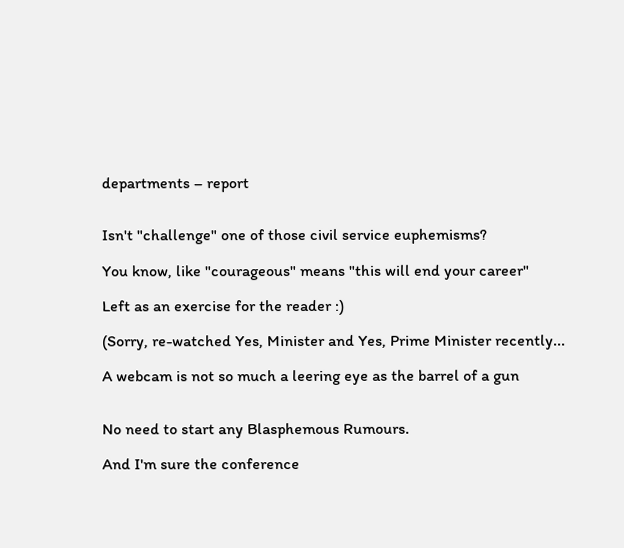departments – report


Isn't "challenge" one of those civil service euphemisms?

You know, like "courageous" means "this will end your career"

Left as an exercise for the reader :)

(Sorry, re-watched Yes, Minister and Yes, Prime Minister recently...

A webcam is not so much a leering eye as the barrel of a gun


No need to start any Blasphemous Rumours.

And I'm sure the conference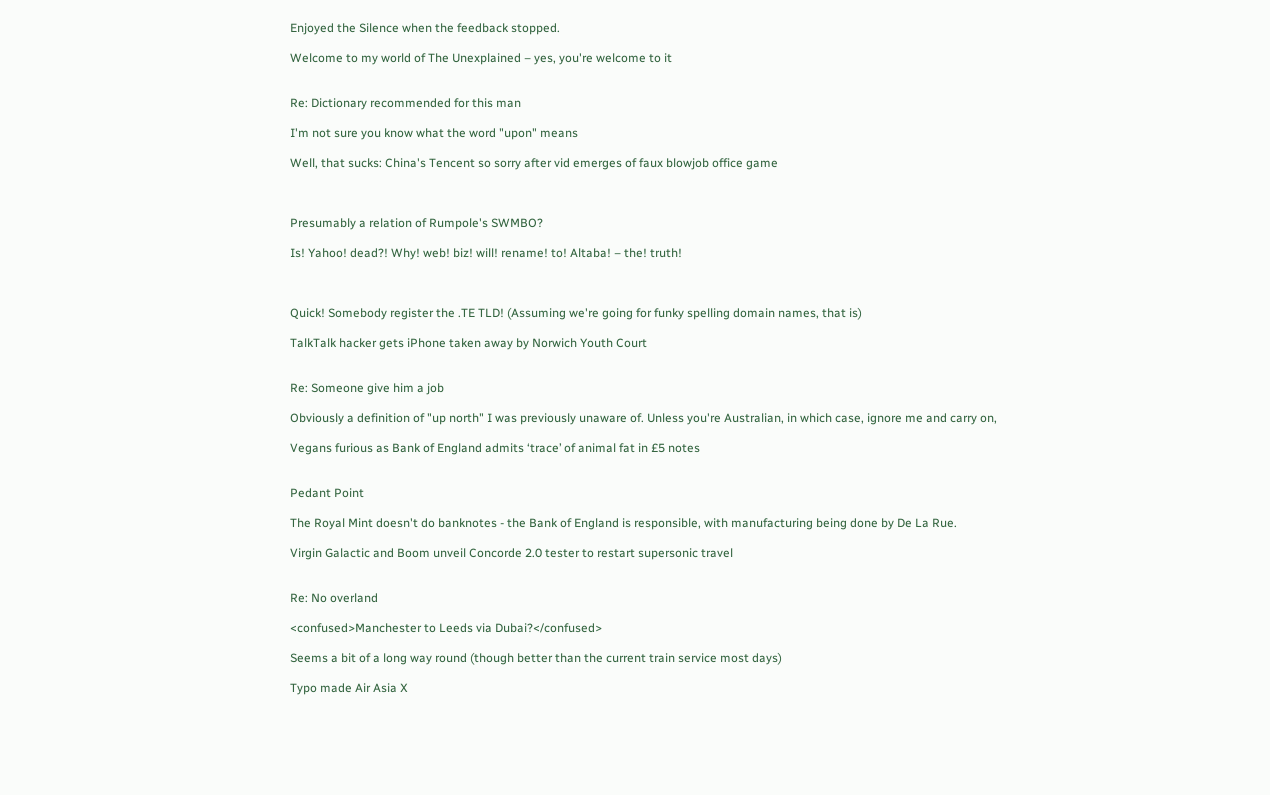Enjoyed the Silence when the feedback stopped.

Welcome to my world of The Unexplained – yes, you're welcome to it


Re: Dictionary recommended for this man

I'm not sure you know what the word "upon" means

Well, that sucks: China's Tencent so sorry after vid emerges of faux blowjob office game



Presumably a relation of Rumpole's SWMBO?

Is! Yahoo! dead?! Why! web! biz! will! rename! to! Altaba! – the! truth!



Quick! Somebody register the .TE TLD! (Assuming we're going for funky spelling domain names, that is)

TalkTalk hacker gets iPhone taken away by Norwich Youth Court


Re: Someone give him a job

Obviously a definition of "up north" I was previously unaware of. Unless you're Australian, in which case, ignore me and carry on,

Vegans furious as Bank of England admits ‘trace’ of animal fat in £5 notes


Pedant Point

The Royal Mint doesn't do banknotes - the Bank of England is responsible, with manufacturing being done by De La Rue.

Virgin Galactic and Boom unveil Concorde 2.0 tester to restart supersonic travel


Re: No overland

<confused>Manchester to Leeds via Dubai?</confused>

Seems a bit of a long way round (though better than the current train service most days)

Typo made Air Asia X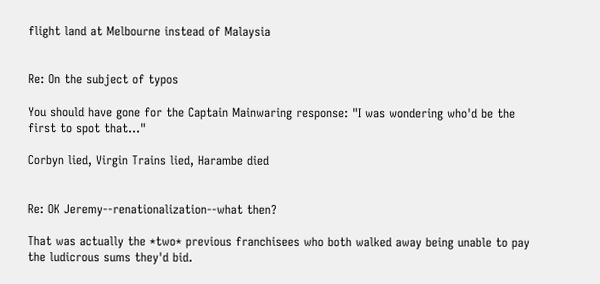flight land at Melbourne instead of Malaysia


Re: On the subject of typos

You should have gone for the Captain Mainwaring response: "I was wondering who'd be the first to spot that..."

Corbyn lied, Virgin Trains lied, Harambe died


Re: OK Jeremy--renationalization--what then?

That was actually the *two* previous franchisees who both walked away being unable to pay the ludicrous sums they'd bid.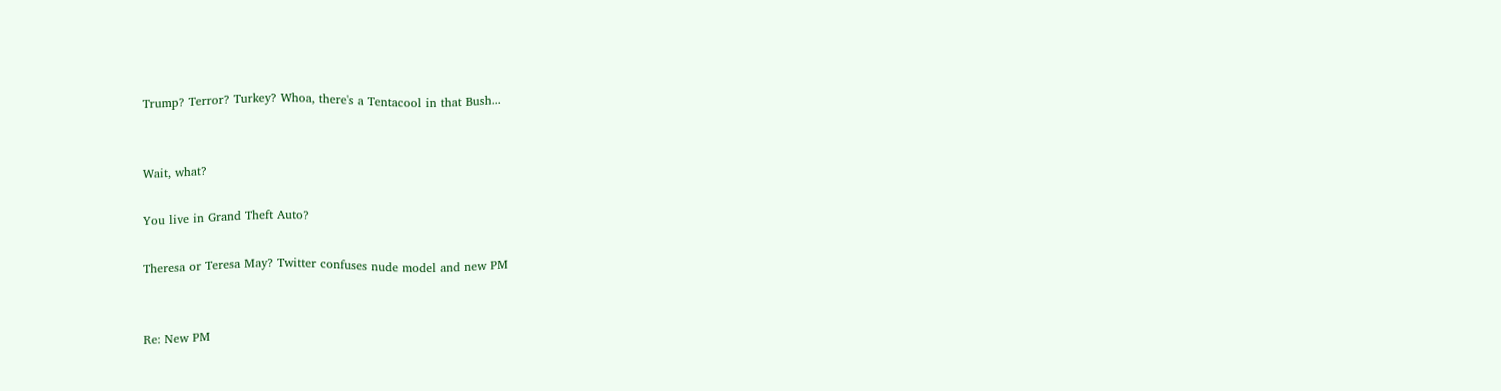Trump? Terror? Turkey? Whoa, there's a Tentacool in that Bush...


Wait, what?

You live in Grand Theft Auto?

Theresa or Teresa May? Twitter confuses nude model and new PM


Re: New PM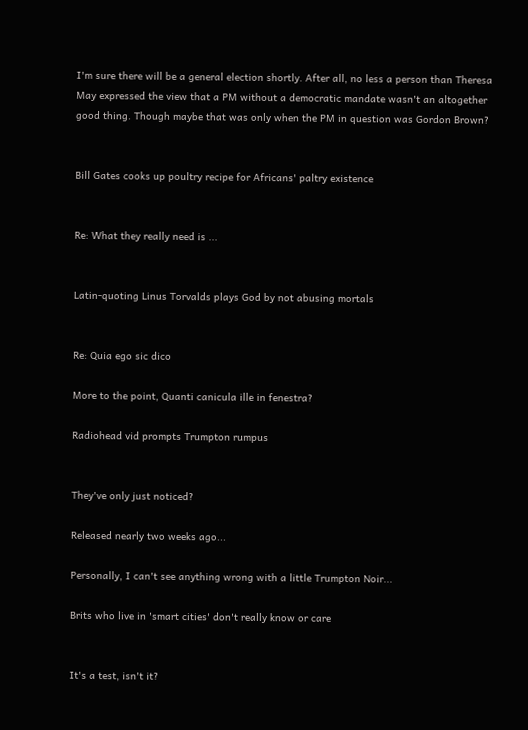I'm sure there will be a general election shortly. After all, no less a person than Theresa May expressed the view that a PM without a democratic mandate wasn't an altogether good thing. Though maybe that was only when the PM in question was Gordon Brown?


Bill Gates cooks up poultry recipe for Africans' paltry existence


Re: What they really need is ...


Latin-quoting Linus Torvalds plays God by not abusing mortals


Re: Quia ego sic dico

More to the point, Quanti canicula ille in fenestra?

Radiohead vid prompts Trumpton rumpus


They've only just noticed?

Released nearly two weeks ago...

Personally, I can't see anything wrong with a little Trumpton Noir...

Brits who live in 'smart cities' don't really know or care


It's a test, isn't it?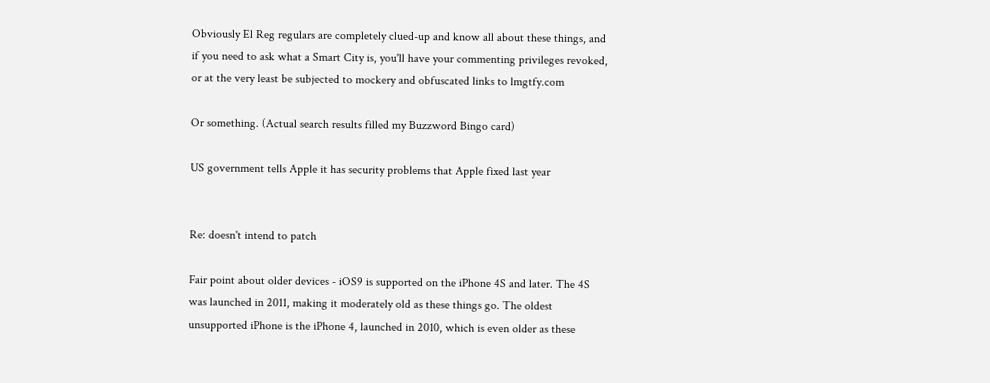Obviously El Reg regulars are completely clued-up and know all about these things, and if you need to ask what a Smart City is, you'll have your commenting privileges revoked, or at the very least be subjected to mockery and obfuscated links to lmgtfy.com

Or something. (Actual search results filled my Buzzword Bingo card)

US government tells Apple it has security problems that Apple fixed last year


Re: doesn't intend to patch

Fair point about older devices - iOS9 is supported on the iPhone 4S and later. The 4S was launched in 2011, making it moderately old as these things go. The oldest unsupported iPhone is the iPhone 4, launched in 2010, which is even older as these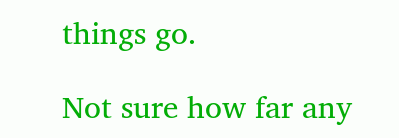things go.

Not sure how far any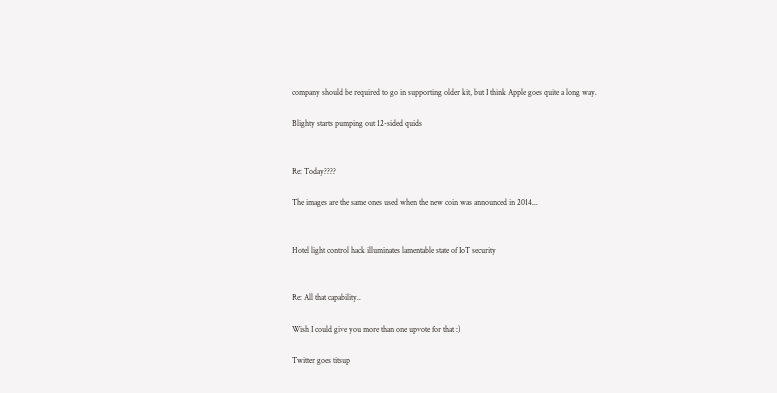company should be required to go in supporting older kit, but I think Apple goes quite a long way.

Blighty starts pumping out 12-sided quids


Re: Today????

The images are the same ones used when the new coin was announced in 2014...


Hotel light control hack illuminates lamentable state of IoT security


Re: All that capability..

Wish I could give you more than one upvote for that :)

Twitter goes titsup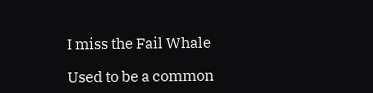I miss the Fail Whale

Used to be a common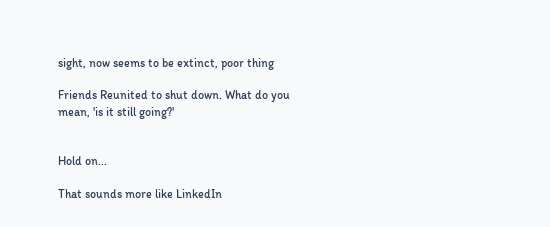sight, now seems to be extinct, poor thing

Friends Reunited to shut down. What do you mean, 'is it still going?'


Hold on...

That sounds more like LinkedIn